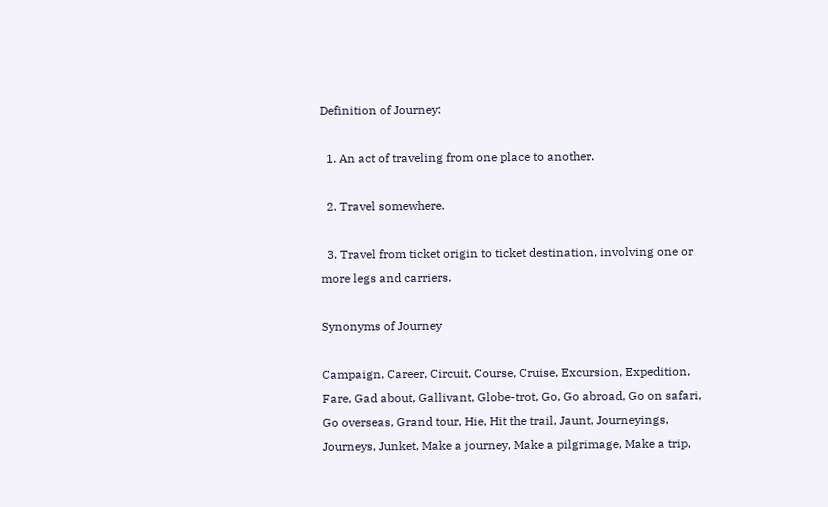Definition of Journey:

  1. An act of traveling from one place to another.

  2. Travel somewhere.

  3. Travel from ticket origin to ticket destination, involving one or more legs and carriers.

Synonyms of Journey

Campaign, Career, Circuit, Course, Cruise, Excursion, Expedition, Fare, Gad about, Gallivant, Globe-trot, Go, Go abroad, Go on safari, Go overseas, Grand tour, Hie, Hit the trail, Jaunt, Journeyings, Journeys, Junket, Make a journey, Make a pilgrimage, Make a trip,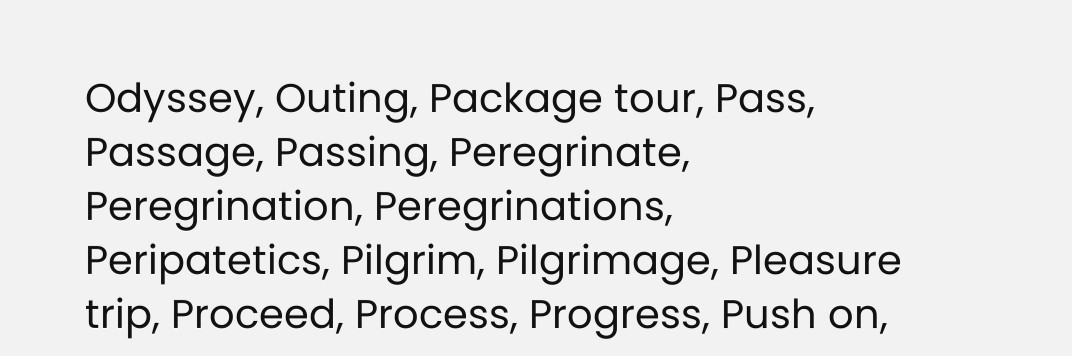Odyssey, Outing, Package tour, Pass, Passage, Passing, Peregrinate, Peregrination, Peregrinations, Peripatetics, Pilgrim, Pilgrimage, Pleasure trip, Proceed, Process, Progress, Push on,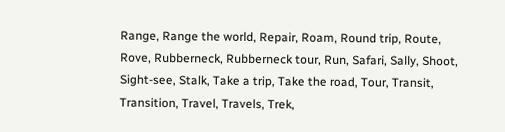Range, Range the world, Repair, Roam, Round trip, Route, Rove, Rubberneck, Rubberneck tour, Run, Safari, Sally, Shoot, Sight-see, Stalk, Take a trip, Take the road, Tour, Transit, Transition, Travel, Travels, Trek,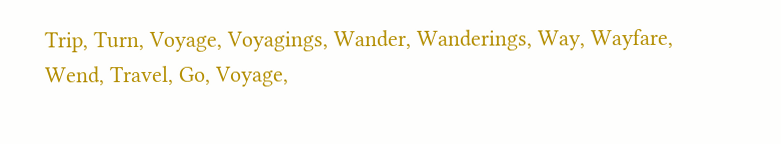Trip, Turn, Voyage, Voyagings, Wander, Wanderings, Way, Wayfare, Wend, Travel, Go, Voyage,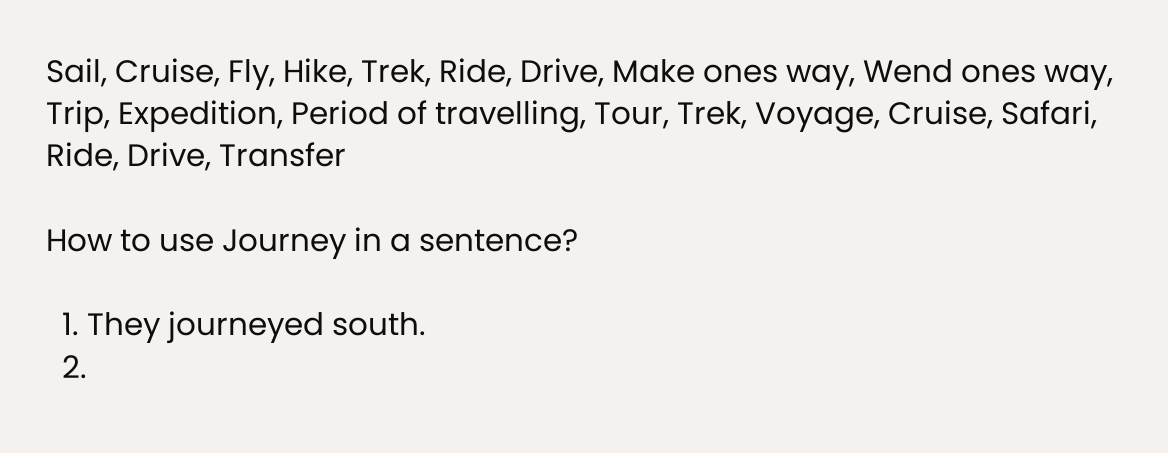Sail, Cruise, Fly, Hike, Trek, Ride, Drive, Make ones way, Wend ones way, Trip, Expedition, Period of travelling, Tour, Trek, Voyage, Cruise, Safari, Ride, Drive, Transfer

How to use Journey in a sentence?

  1. They journeyed south.
  2.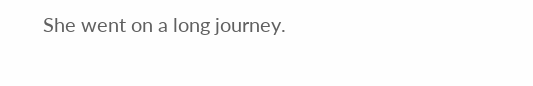She went on a long journey.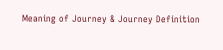Meaning of Journey & Journey Definition